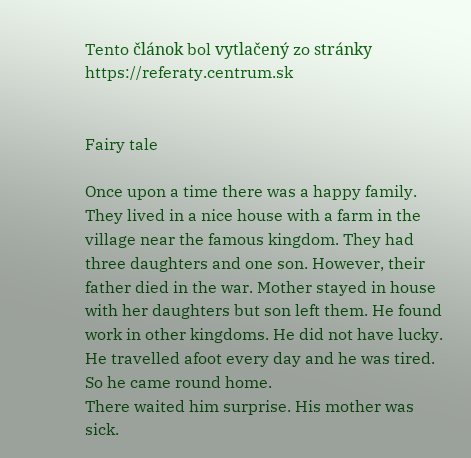Tento článok bol vytlačený zo stránky https://referaty.centrum.sk


Fairy tale

Once upon a time there was a happy family. They lived in a nice house with a farm in the village near the famous kingdom. They had three daughters and one son. However, their father died in the war. Mother stayed in house with her daughters but son left them. He found work in other kingdoms. He did not have lucky. He travelled afoot every day and he was tired. So he came round home.
There waited him surprise. His mother was sick.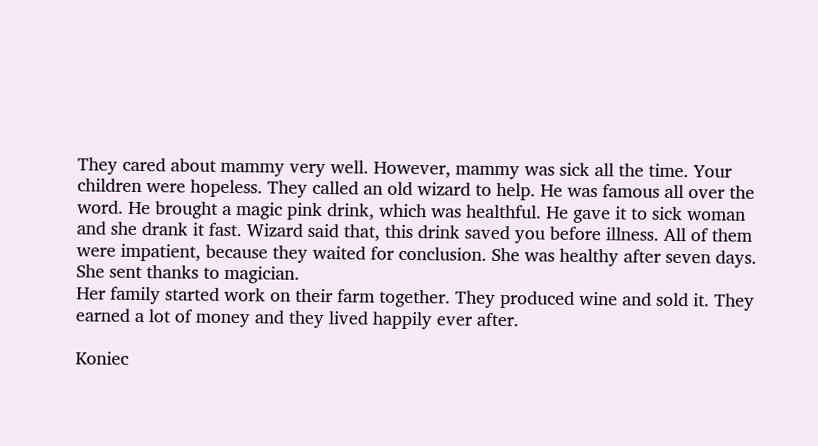They cared about mammy very well. However, mammy was sick all the time. Your children were hopeless. They called an old wizard to help. He was famous all over the word. He brought a magic pink drink, which was healthful. He gave it to sick woman and she drank it fast. Wizard said that, this drink saved you before illness. All of them were impatient, because they waited for conclusion. She was healthy after seven days. She sent thanks to magician.
Her family started work on their farm together. They produced wine and sold it. They earned a lot of money and they lived happily ever after.

Koniec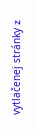vytlačenej stránky z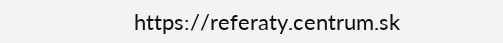https://referaty.centrum.sk